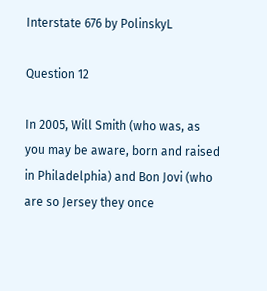Interstate 676 by PolinskyL

Question 12

In 2005, Will Smith (who was, as you may be aware, born and raised in Philadelphia) and Bon Jovi (who are so Jersey they once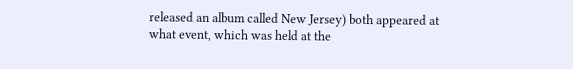released an album called New Jersey) both appeared at what event, which was held at the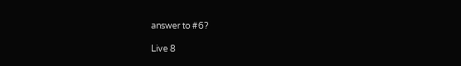answer to #6?

Live 8